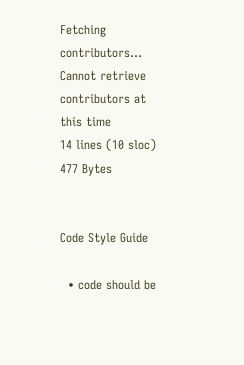Fetching contributors…
Cannot retrieve contributors at this time
14 lines (10 sloc) 477 Bytes


Code Style Guide

  • code should be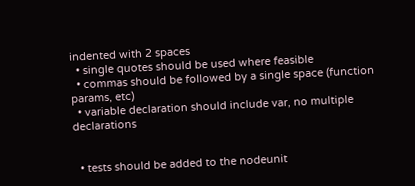indented with 2 spaces
  • single quotes should be used where feasible
  • commas should be followed by a single space (function params, etc)
  • variable declaration should include var, no multiple declarations


  • tests should be added to the nodeunit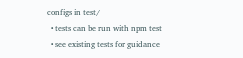configs in test/
  • tests can be run with npm test
  • see existing tests for guidance